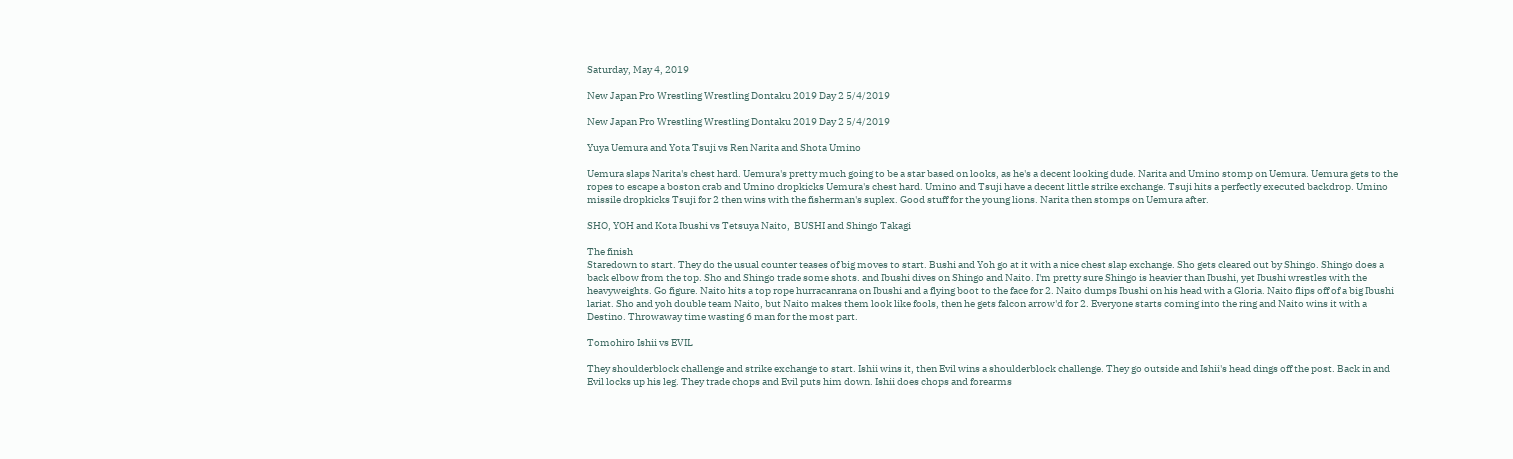Saturday, May 4, 2019

New Japan Pro Wrestling Wrestling Dontaku 2019 Day 2 5/4/2019

New Japan Pro Wrestling Wrestling Dontaku 2019 Day 2 5/4/2019

Yuya Uemura and Yota Tsuji vs Ren Narita and Shota Umino

Uemura slaps Narita's chest hard. Uemura's pretty much going to be a star based on looks, as he's a decent looking dude. Narita and Umino stomp on Uemura. Uemura gets to the ropes to escape a boston crab and Umino dropkicks Uemura's chest hard. Umino and Tsuji have a decent little strike exchange. Tsuji hits a perfectly executed backdrop. Umino missile dropkicks Tsuji for 2 then wins with the fisherman's suplex. Good stuff for the young lions. Narita then stomps on Uemura after.

SHO, YOH and Kota Ibushi vs Tetsuya Naito,  BUSHI and Shingo Takagi

The finish
Staredown to start. They do the usual counter teases of big moves to start. Bushi and Yoh go at it with a nice chest slap exchange. Sho gets cleared out by Shingo. Shingo does a back elbow from the top. Sho and Shingo trade some shots. and Ibushi dives on Shingo and Naito. I'm pretty sure Shingo is heavier than Ibushi, yet Ibushi wrestles with the heavyweights. Go figure. Naito hits a top rope hurracanrana on Ibushi and a flying boot to the face for 2. Naito dumps Ibushi on his head with a Gloria. Naito flips off of a big Ibushi lariat. Sho and yoh double team Naito, but Naito makes them look like fools, then he gets falcon arrow'd for 2. Everyone starts coming into the ring and Naito wins it with a Destino. Throwaway time wasting 6 man for the most part.

Tomohiro Ishii vs EVIL

They shoulderblock challenge and strike exchange to start. Ishii wins it, then Evil wins a shoulderblock challenge. They go outside and Ishii's head dings off the post. Back in and Evil locks up his leg. They trade chops and Evil puts him down. Ishii does chops and forearms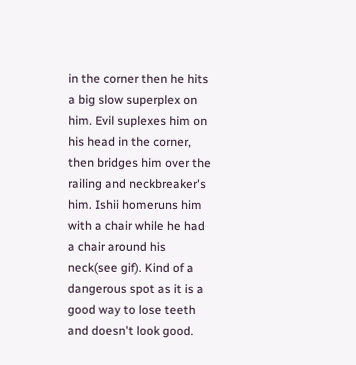in the corner then he hits a big slow superplex on him. Evil suplexes him on his head in the corner, then bridges him over the railing and neckbreaker's him. Ishii homeruns him with a chair while he had a chair around his neck(see gif). Kind of a dangerous spot as it is a good way to lose teeth and doesn't look good.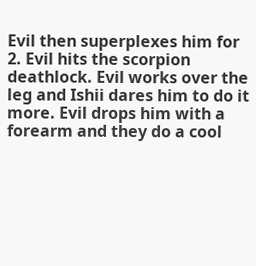Evil then superplexes him for 2. Evil hits the scorpion deathlock. Evil works over the leg and Ishii dares him to do it more. Evil drops him with a forearm and they do a cool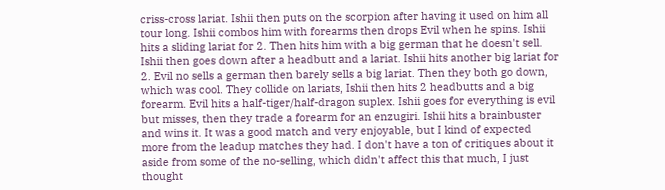criss-cross lariat. Ishii then puts on the scorpion after having it used on him all tour long. Ishii combos him with forearms then drops Evil when he spins. Ishii hits a sliding lariat for 2. Then hits him with a big german that he doesn't sell. Ishii then goes down after a headbutt and a lariat. Ishii hits another big lariat for 2. Evil no sells a german then barely sells a big lariat. Then they both go down, which was cool. They collide on lariats, Ishii then hits 2 headbutts and a big forearm. Evil hits a half-tiger/half-dragon suplex. Ishii goes for everything is evil but misses, then they trade a forearm for an enzugiri. Ishii hits a brainbuster and wins it. It was a good match and very enjoyable, but I kind of expected more from the leadup matches they had. I don't have a ton of critiques about it aside from some of the no-selling, which didn't affect this that much, I just thought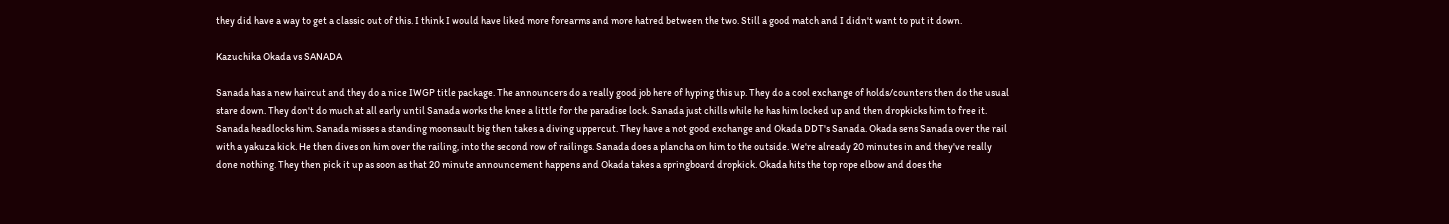they did have a way to get a classic out of this. I think I would have liked more forearms and more hatred between the two. Still a good match and I didn't want to put it down.

Kazuchika Okada vs SANADA

Sanada has a new haircut and they do a nice IWGP title package. The announcers do a really good job here of hyping this up. They do a cool exchange of holds/counters then do the usual stare down. They don't do much at all early until Sanada works the knee a little for the paradise lock. Sanada just chills while he has him locked up and then dropkicks him to free it. Sanada headlocks him. Sanada misses a standing moonsault big then takes a diving uppercut. They have a not good exchange and Okada DDT's Sanada. Okada sens Sanada over the rail with a yakuza kick. He then dives on him over the railing, into the second row of railings. Sanada does a plancha on him to the outside. We're already 20 minutes in and they've really done nothing. They then pick it up as soon as that 20 minute announcement happens and Okada takes a springboard dropkick. Okada hits the top rope elbow and does the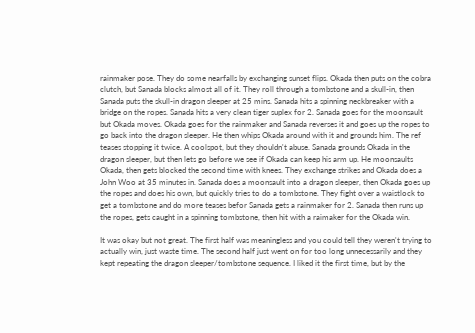rainmaker pose. They do some nearfalls by exchanging sunset flips. Okada then puts on the cobra clutch, but Sanada blocks almost all of it. They roll through a tombstone and a skull-in, then Sanada puts the skull-in dragon sleeper at 25 mins. Sanada hits a spinning neckbreaker with a bridge on the ropes. Sanada hits a very clean tiger suplex for 2. Sanada goes for the moonsault but Okada moves. Okada goes for the rainmaker and Sanada reverses it and goes up the ropes to go back into the dragon sleeper. He then whips Okada around with it and grounds him. The ref teases stopping it twice. A coolspot, but they shouldn't abuse. Sanada grounds Okada in the dragon sleeper, but then lets go before we see if Okada can keep his arm up. He moonsaults Okada, then gets blocked the second time with knees. They exchange strikes and Okada does a John Woo at 35 minutes in. Sanada does a moonsault into a dragon sleeper, then Okada goes up the ropes and does his own, but quickly tries to do a tombstone. They fight over a waistlock to get a tombstone and do more teases befor Sanada gets a rainmaker for 2. Sanada then runs up the ropes, gets caught in a spinning tombstone, then hit with a raimaker for the Okada win.

It was okay but not great. The first half was meaningless and you could tell they weren't trying to actually win, just waste time. The second half just went on for too long unnecessarily and they kept repeating the dragon sleeper/tombstone sequence. I liked it the first time, but by the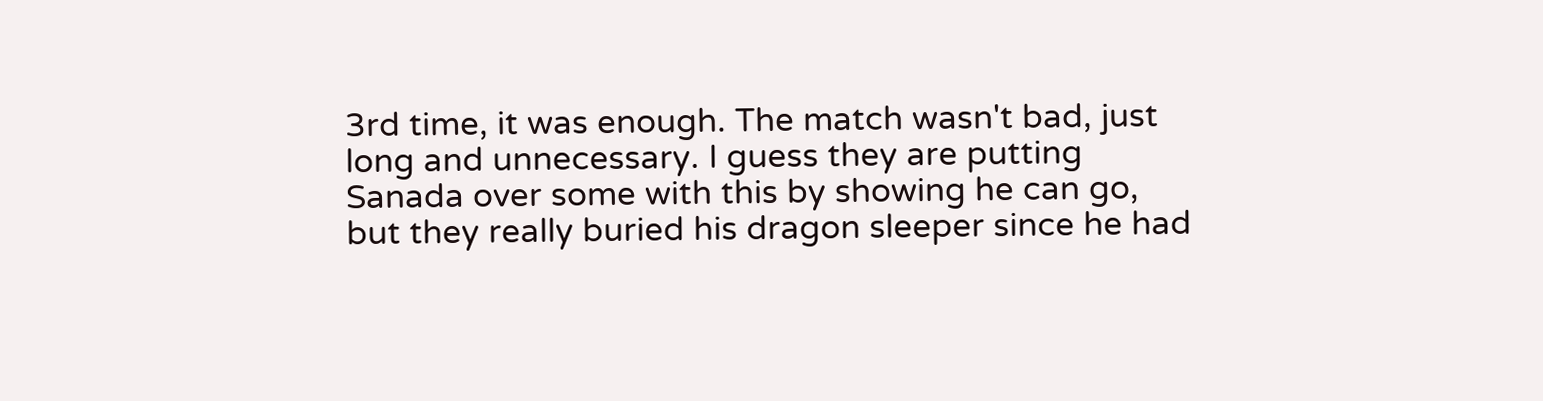3rd time, it was enough. The match wasn't bad, just long and unnecessary. I guess they are putting Sanada over some with this by showing he can go, but they really buried his dragon sleeper since he had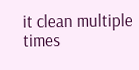it clean multiple times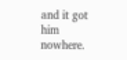and it got him nowhere.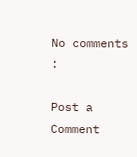No comments :

Post a Comment